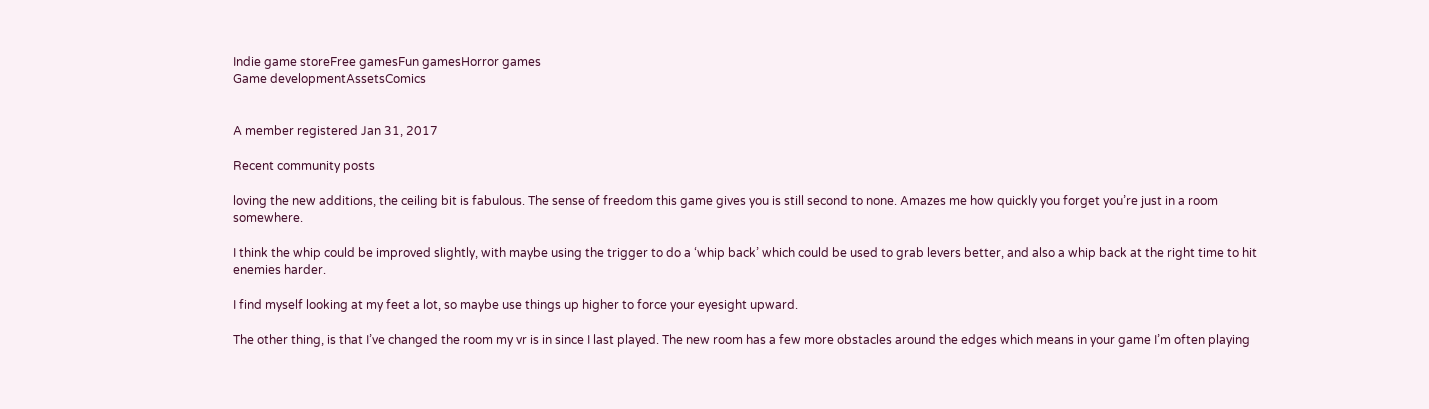Indie game storeFree gamesFun gamesHorror games
Game developmentAssetsComics


A member registered Jan 31, 2017

Recent community posts

loving the new additions, the ceiling bit is fabulous. The sense of freedom this game gives you is still second to none. Amazes me how quickly you forget you’re just in a room somewhere.

I think the whip could be improved slightly, with maybe using the trigger to do a ‘whip back’ which could be used to grab levers better, and also a whip back at the right time to hit enemies harder.

I find myself looking at my feet a lot, so maybe use things up higher to force your eyesight upward.

The other thing, is that I’ve changed the room my vr is in since I last played. The new room has a few more obstacles around the edges which means in your game I’m often playing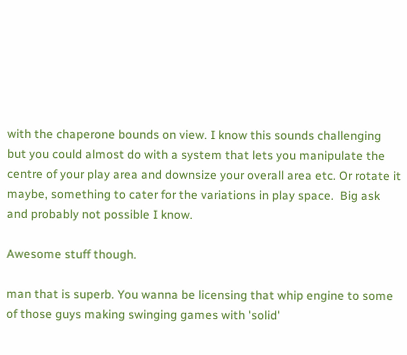with the chaperone bounds on view. I know this sounds challenging but you could almost do with a system that lets you manipulate the centre of your play area and downsize your overall area etc. Or rotate it maybe, something to cater for the variations in play space.  Big ask and probably not possible I know.

Awesome stuff though.

man that is superb. You wanna be licensing that whip engine to some of those guys making swinging games with 'solid'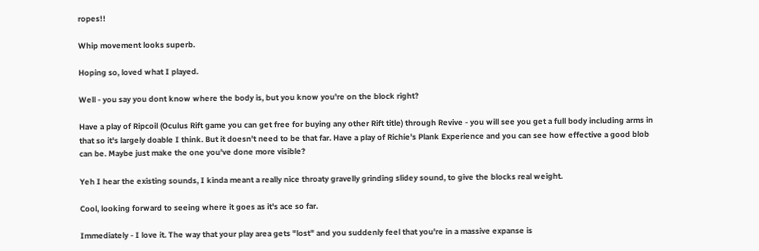ropes!!

Whip movement looks superb.

Hoping so, loved what I played.

Well - you say you dont know where the body is, but you know you're on the block right?

Have a play of Ripcoil (Oculus Rift game you can get free for buying any other Rift title) through Revive - you will see you get a full body including arms in that so it's largely doable I think. But it doesn't need to be that far. Have a play of Richie's Plank Experience and you can see how effective a good blob can be. Maybe just make the one you've done more visible?

Yeh I hear the existing sounds, I kinda meant a really nice throaty gravelly grinding slidey sound, to give the blocks real weight.

Cool, looking forward to seeing where it goes as it's ace so far.

Immediately - I love it. The way that your play area gets "lost" and you suddenly feel that you're in a massive expanse is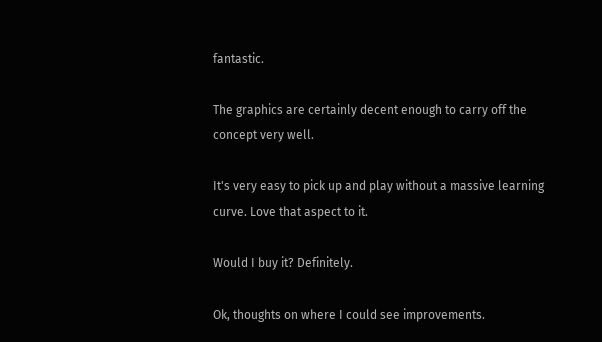fantastic.

The graphics are certainly decent enough to carry off the concept very well.

It's very easy to pick up and play without a massive learning curve. Love that aspect to it.

Would I buy it? Definitely.

Ok, thoughts on where I could see improvements.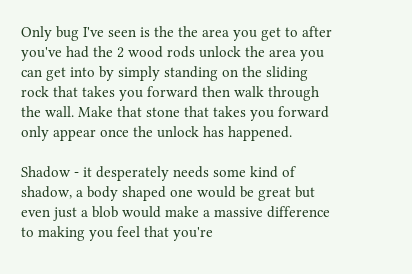Only bug I've seen is the the area you get to after you've had the 2 wood rods unlock the area you can get into by simply standing on the sliding rock that takes you forward then walk through the wall. Make that stone that takes you forward only appear once the unlock has happened.

Shadow - it desperately needs some kind of shadow, a body shaped one would be great but even just a blob would make a massive difference to making you feel that you're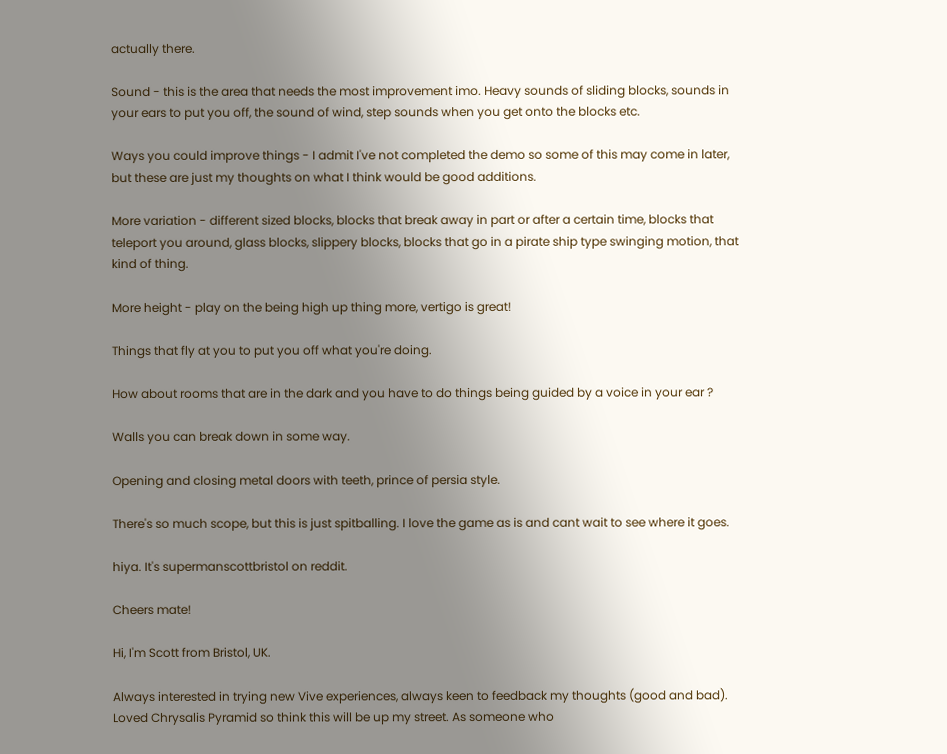actually there.

Sound - this is the area that needs the most improvement imo. Heavy sounds of sliding blocks, sounds in your ears to put you off, the sound of wind, step sounds when you get onto the blocks etc.

Ways you could improve things - I admit I've not completed the demo so some of this may come in later, but these are just my thoughts on what I think would be good additions.

More variation - different sized blocks, blocks that break away in part or after a certain time, blocks that teleport you around, glass blocks, slippery blocks, blocks that go in a pirate ship type swinging motion, that kind of thing.

More height - play on the being high up thing more, vertigo is great!

Things that fly at you to put you off what you're doing.

How about rooms that are in the dark and you have to do things being guided by a voice in your ear ?

Walls you can break down in some way.

Opening and closing metal doors with teeth, prince of persia style.

There's so much scope, but this is just spitballing. I love the game as is and cant wait to see where it goes.

hiya. It's supermanscottbristol on reddit.

Cheers mate!

Hi, I'm Scott from Bristol, UK.

Always interested in trying new Vive experiences, always keen to feedback my thoughts (good and bad). Loved Chrysalis Pyramid so think this will be up my street. As someone who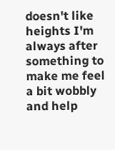doesn't like heights I'm always after something to make me feel a bit wobbly and help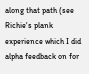along that path (see Richie's plank experience which I did alpha feedback on for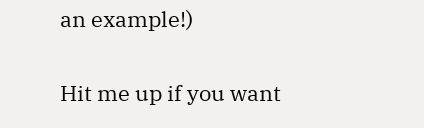an example!)

Hit me up if you want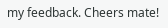my feedback. Cheers mate!